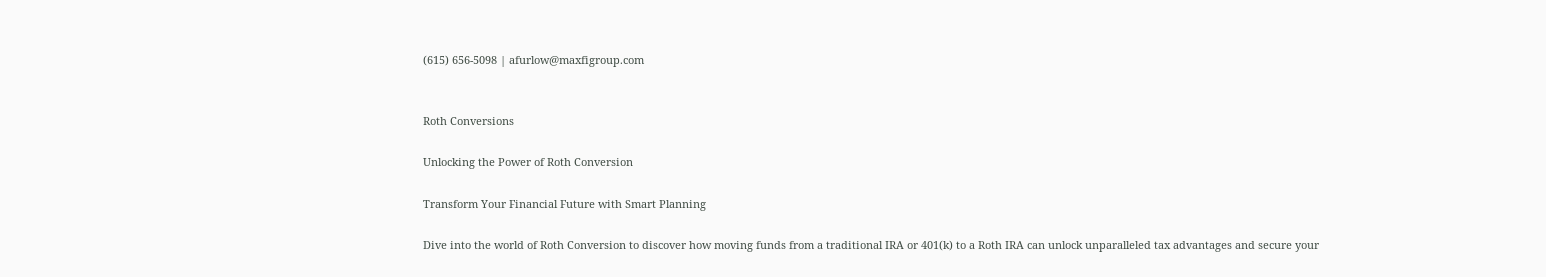(615) 656-5098 | afurlow@maxfigroup.com


Roth Conversions

Unlocking the Power of Roth Conversion

Transform Your Financial Future with Smart Planning

Dive into the world of Roth Conversion to discover how moving funds from a traditional IRA or 401(k) to a Roth IRA can unlock unparalleled tax advantages and secure your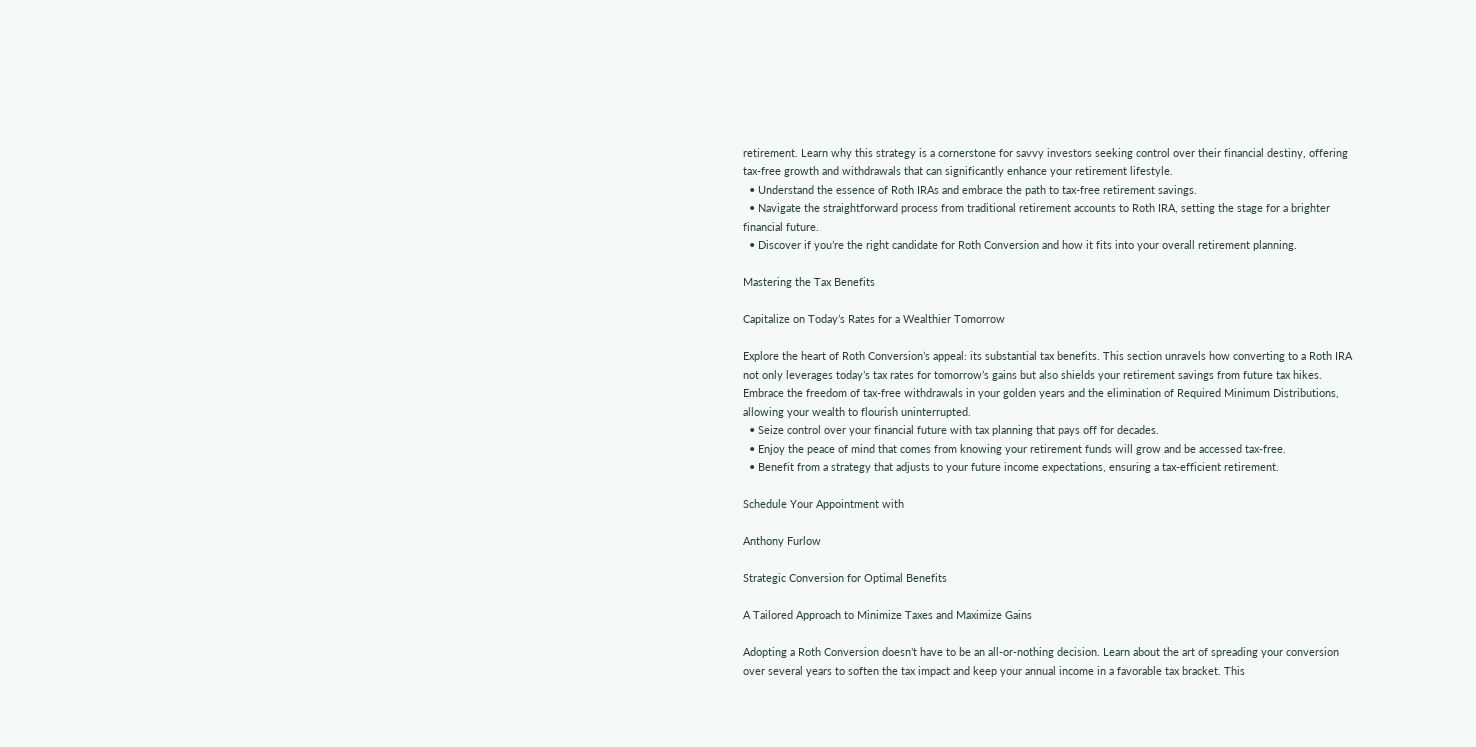retirement. Learn why this strategy is a cornerstone for savvy investors seeking control over their financial destiny, offering tax-free growth and withdrawals that can significantly enhance your retirement lifestyle.
  • Understand the essence of Roth IRAs and embrace the path to tax-free retirement savings.
  • Navigate the straightforward process from traditional retirement accounts to Roth IRA, setting the stage for a brighter financial future.
  • Discover if you’re the right candidate for Roth Conversion and how it fits into your overall retirement planning.

Mastering the Tax Benefits

Capitalize on Today’s Rates for a Wealthier Tomorrow

Explore the heart of Roth Conversion’s appeal: its substantial tax benefits. This section unravels how converting to a Roth IRA not only leverages today’s tax rates for tomorrow’s gains but also shields your retirement savings from future tax hikes. Embrace the freedom of tax-free withdrawals in your golden years and the elimination of Required Minimum Distributions, allowing your wealth to flourish uninterrupted.
  • Seize control over your financial future with tax planning that pays off for decades.
  • Enjoy the peace of mind that comes from knowing your retirement funds will grow and be accessed tax-free.
  • Benefit from a strategy that adjusts to your future income expectations, ensuring a tax-efficient retirement.

Schedule Your Appointment with

Anthony Furlow

Strategic Conversion for Optimal Benefits

A Tailored Approach to Minimize Taxes and Maximize Gains

Adopting a Roth Conversion doesn’t have to be an all-or-nothing decision. Learn about the art of spreading your conversion over several years to soften the tax impact and keep your annual income in a favorable tax bracket. This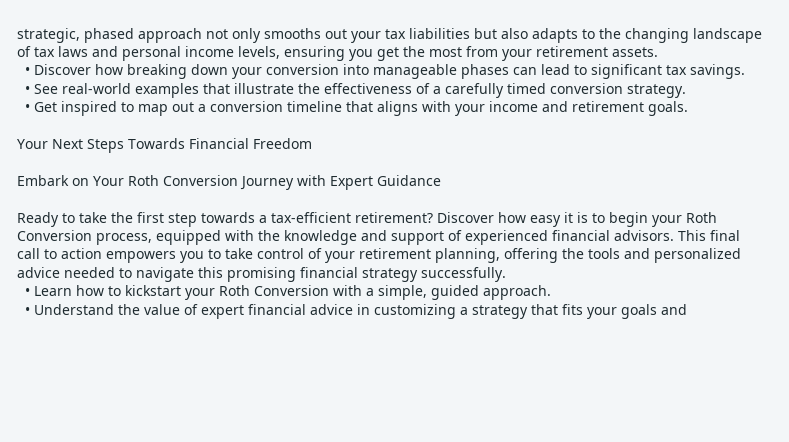strategic, phased approach not only smooths out your tax liabilities but also adapts to the changing landscape of tax laws and personal income levels, ensuring you get the most from your retirement assets.
  • Discover how breaking down your conversion into manageable phases can lead to significant tax savings.
  • See real-world examples that illustrate the effectiveness of a carefully timed conversion strategy.
  • Get inspired to map out a conversion timeline that aligns with your income and retirement goals.

Your Next Steps Towards Financial Freedom

Embark on Your Roth Conversion Journey with Expert Guidance

Ready to take the first step towards a tax-efficient retirement? Discover how easy it is to begin your Roth Conversion process, equipped with the knowledge and support of experienced financial advisors. This final call to action empowers you to take control of your retirement planning, offering the tools and personalized advice needed to navigate this promising financial strategy successfully.
  • Learn how to kickstart your Roth Conversion with a simple, guided approach.
  • Understand the value of expert financial advice in customizing a strategy that fits your goals and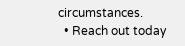circumstances.
  • Reach out today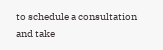to schedule a consultation and take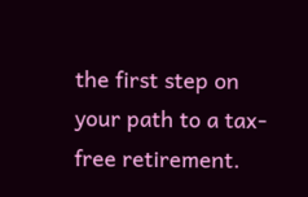the first step on your path to a tax-free retirement.